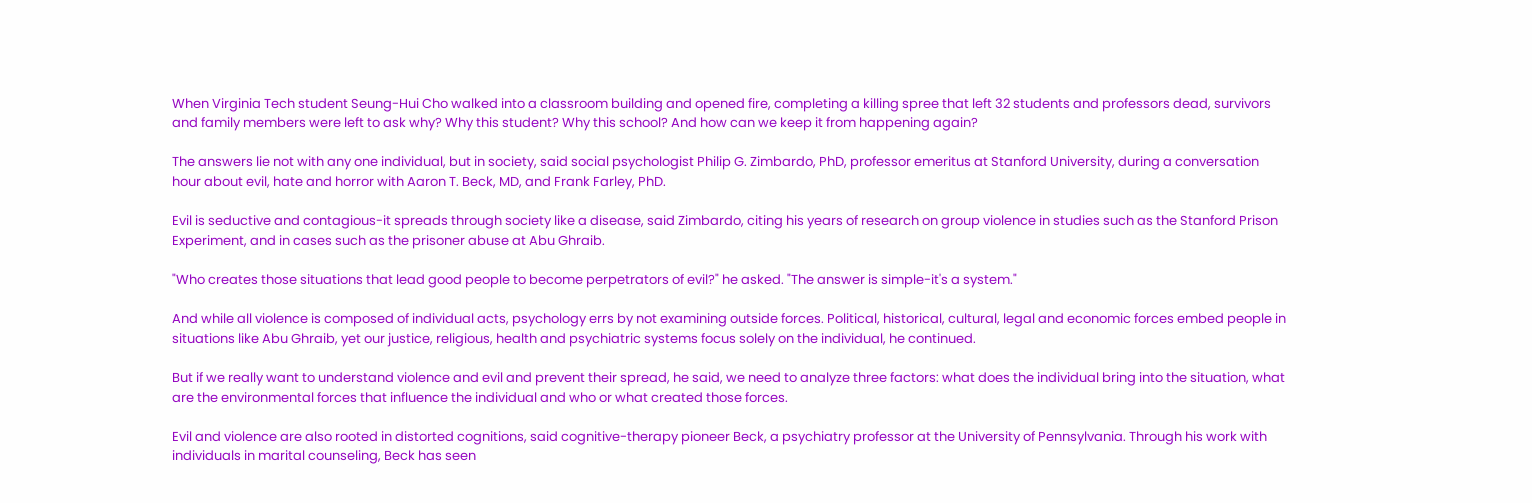When Virginia Tech student Seung-Hui Cho walked into a classroom building and opened fire, completing a killing spree that left 32 students and professors dead, survivors and family members were left to ask why? Why this student? Why this school? And how can we keep it from happening again?

The answers lie not with any one individual, but in society, said social psychologist Philip G. Zimbardo, PhD, professor emeritus at Stanford University, during a conversation hour about evil, hate and horror with Aaron T. Beck, MD, and Frank Farley, PhD.

Evil is seductive and contagious-it spreads through society like a disease, said Zimbardo, citing his years of research on group violence in studies such as the Stanford Prison Experiment, and in cases such as the prisoner abuse at Abu Ghraib.

"Who creates those situations that lead good people to become perpetrators of evil?" he asked. "The answer is simple-it's a system."

And while all violence is composed of individual acts, psychology errs by not examining outside forces. Political, historical, cultural, legal and economic forces embed people in situations like Abu Ghraib, yet our justice, religious, health and psychiatric systems focus solely on the individual, he continued.

But if we really want to understand violence and evil and prevent their spread, he said, we need to analyze three factors: what does the individual bring into the situation, what are the environmental forces that influence the individual and who or what created those forces.

Evil and violence are also rooted in distorted cognitions, said cognitive-therapy pioneer Beck, a psychiatry professor at the University of Pennsylvania. Through his work with individuals in marital counseling, Beck has seen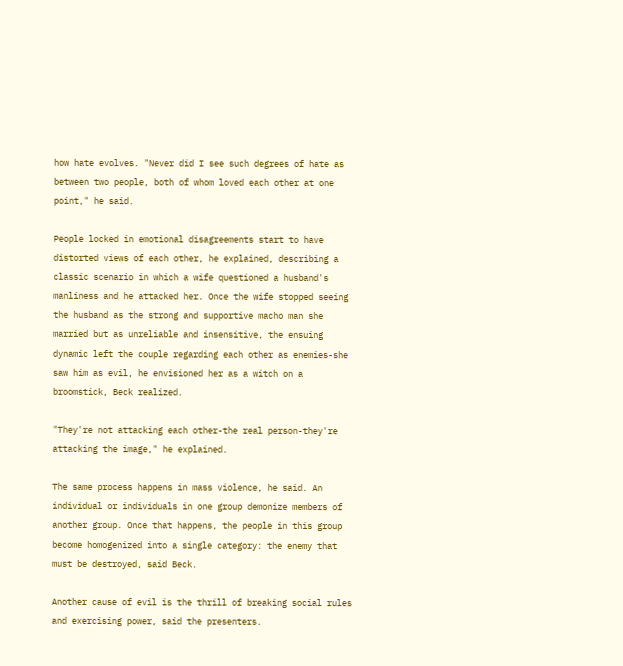how hate evolves. "Never did I see such degrees of hate as between two people, both of whom loved each other at one point," he said.

People locked in emotional disagreements start to have distorted views of each other, he explained, describing a classic scenario in which a wife questioned a husband's manliness and he attacked her. Once the wife stopped seeing the husband as the strong and supportive macho man she married but as unreliable and insensitive, the ensuing dynamic left the couple regarding each other as enemies-she saw him as evil, he envisioned her as a witch on a broomstick, Beck realized.

"They're not attacking each other-the real person-they're attacking the image," he explained.

The same process happens in mass violence, he said. An individual or individuals in one group demonize members of another group. Once that happens, the people in this group become homogenized into a single category: the enemy that must be destroyed, said Beck.

Another cause of evil is the thrill of breaking social rules and exercising power, said the presenters.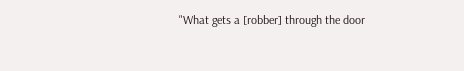"What gets a [robber] through the door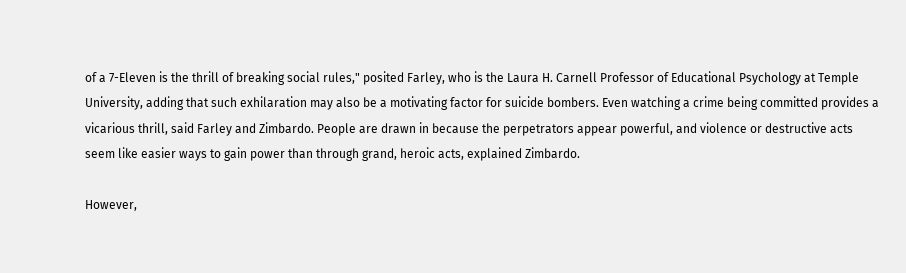of a 7-Eleven is the thrill of breaking social rules," posited Farley, who is the Laura H. Carnell Professor of Educational Psychology at Temple University, adding that such exhilaration may also be a motivating factor for suicide bombers. Even watching a crime being committed provides a vicarious thrill, said Farley and Zimbardo. People are drawn in because the perpetrators appear powerful, and violence or destructive acts seem like easier ways to gain power than through grand, heroic acts, explained Zimbardo.

However,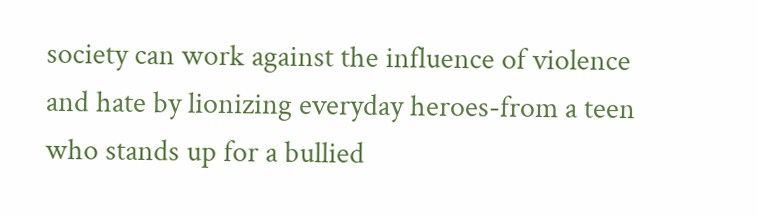society can work against the influence of violence and hate by lionizing everyday heroes-from a teen who stands up for a bullied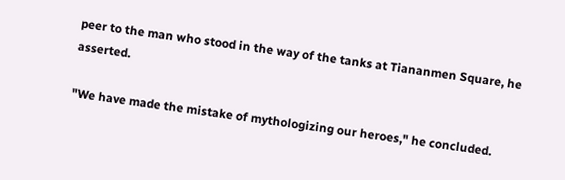peer to the man who stood in the way of the tanks at Tiananmen Square, he asserted.

"We have made the mistake of mythologizing our heroes," he concluded.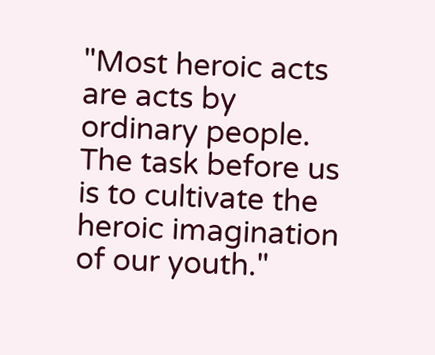"Most heroic acts are acts by ordinary people. The task before us is to cultivate the heroic imagination of our youth."